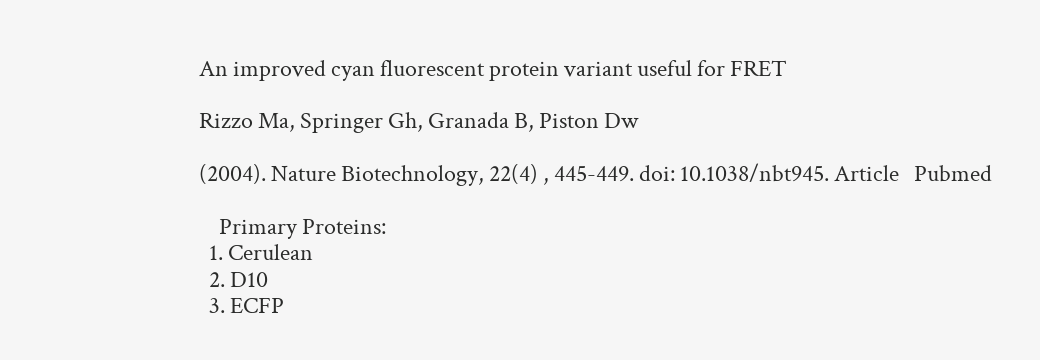An improved cyan fluorescent protein variant useful for FRET

Rizzo Ma, Springer Gh, Granada B, Piston Dw

(2004). Nature Biotechnology, 22(4) , 445-449. doi: 10.1038/nbt945. Article   Pubmed

    Primary Proteins:
  1. Cerulean
  2. D10
  3. ECFP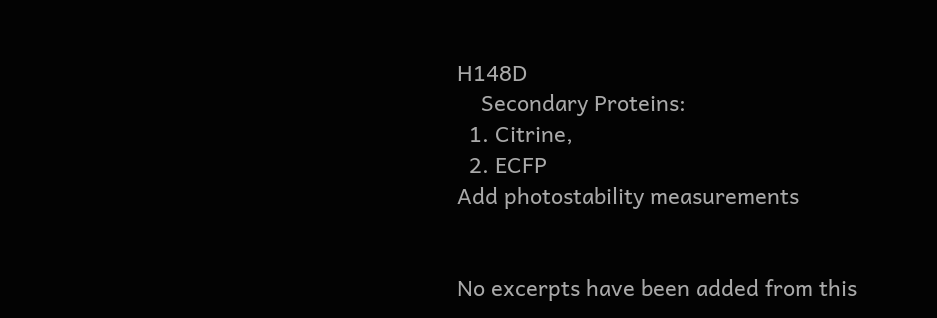H148D
    Secondary Proteins:
  1. Citrine,
  2. ECFP
Add photostability measurements


No excerpts have been added from this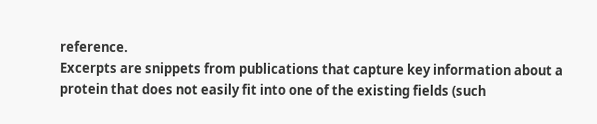reference.
Excerpts are snippets from publications that capture key information about a protein that does not easily fit into one of the existing fields (such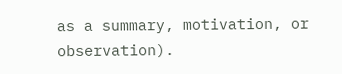as a summary, motivation, or observation).